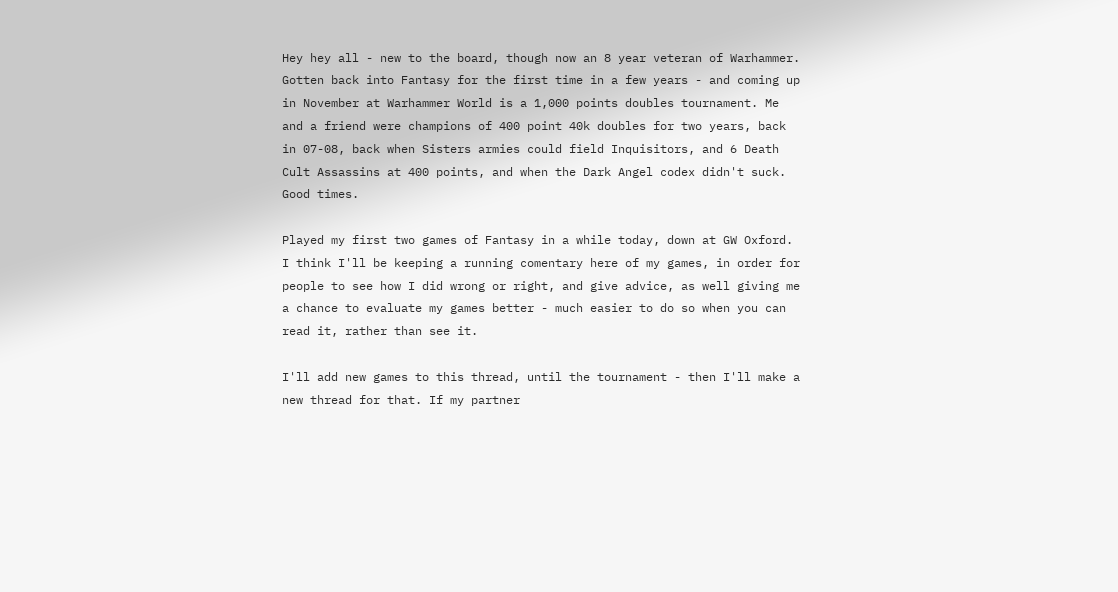Hey hey all - new to the board, though now an 8 year veteran of Warhammer. Gotten back into Fantasy for the first time in a few years - and coming up in November at Warhammer World is a 1,000 points doubles tournament. Me and a friend were champions of 400 point 40k doubles for two years, back in 07-08, back when Sisters armies could field Inquisitors, and 6 Death Cult Assassins at 400 points, and when the Dark Angel codex didn't suck. Good times.

Played my first two games of Fantasy in a while today, down at GW Oxford. I think I'll be keeping a running comentary here of my games, in order for people to see how I did wrong or right, and give advice, as well giving me a chance to evaluate my games better - much easier to do so when you can read it, rather than see it.

I'll add new games to this thread, until the tournament - then I'll make a new thread for that. If my partner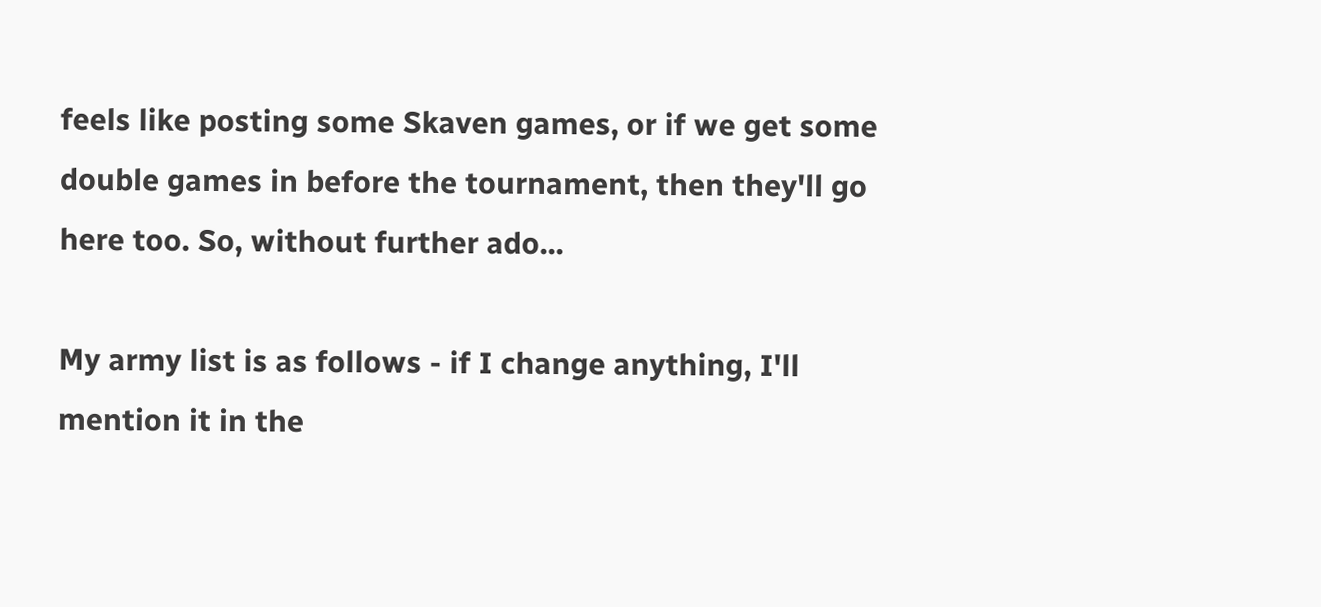feels like posting some Skaven games, or if we get some double games in before the tournament, then they'll go here too. So, without further ado...

My army list is as follows - if I change anything, I'll mention it in the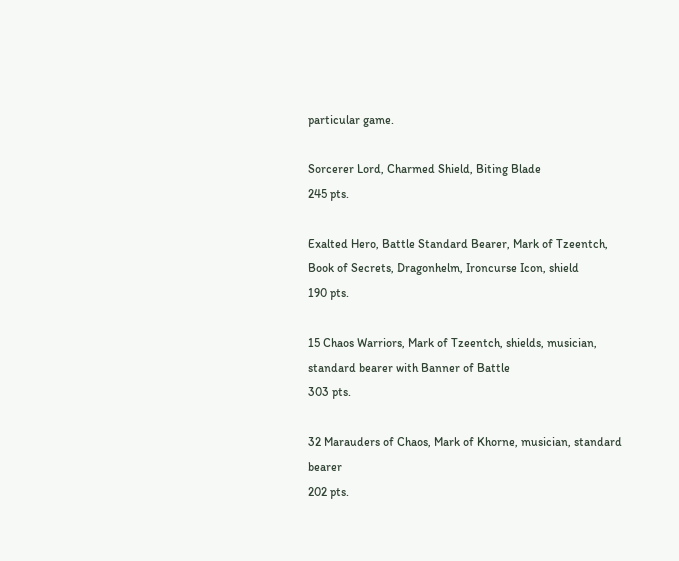particular game.

Sorcerer Lord, Charmed Shield, Biting Blade
245 pts.

Exalted Hero, Battle Standard Bearer, Mark of Tzeentch, Book of Secrets, Dragonhelm, Ironcurse Icon, shield
190 pts.

15 Chaos Warriors, Mark of Tzeentch, shields, musician, standard bearer with Banner of Battle
303 pts.

32 Marauders of Chaos, Mark of Khorne, musician, standard bearer
202 pts.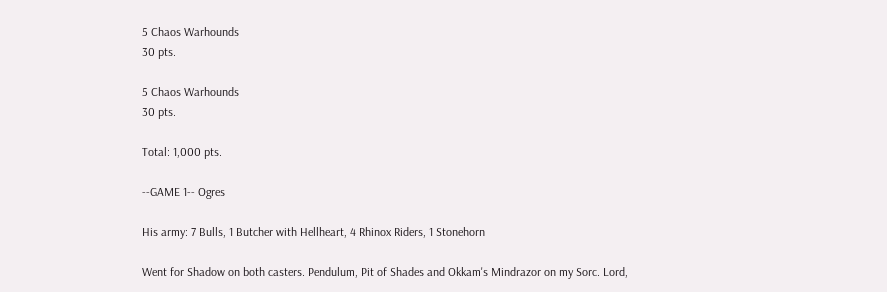5 Chaos Warhounds
30 pts.

5 Chaos Warhounds
30 pts.

Total: 1,000 pts.

--GAME 1-- Ogres

His army: 7 Bulls, 1 Butcher with Hellheart, 4 Rhinox Riders, 1 Stonehorn

Went for Shadow on both casters. Pendulum, Pit of Shades and Okkam's Mindrazor on my Sorc. Lord,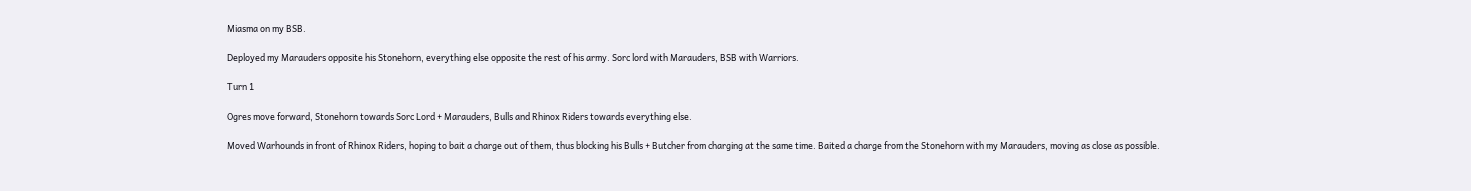Miasma on my BSB.

Deployed my Marauders opposite his Stonehorn, everything else opposite the rest of his army. Sorc lord with Marauders, BSB with Warriors.

Turn 1

Ogres move forward, Stonehorn towards Sorc Lord + Marauders, Bulls and Rhinox Riders towards everything else.

Moved Warhounds in front of Rhinox Riders, hoping to bait a charge out of them, thus blocking his Bulls + Butcher from charging at the same time. Baited a charge from the Stonehorn with my Marauders, moving as close as possible.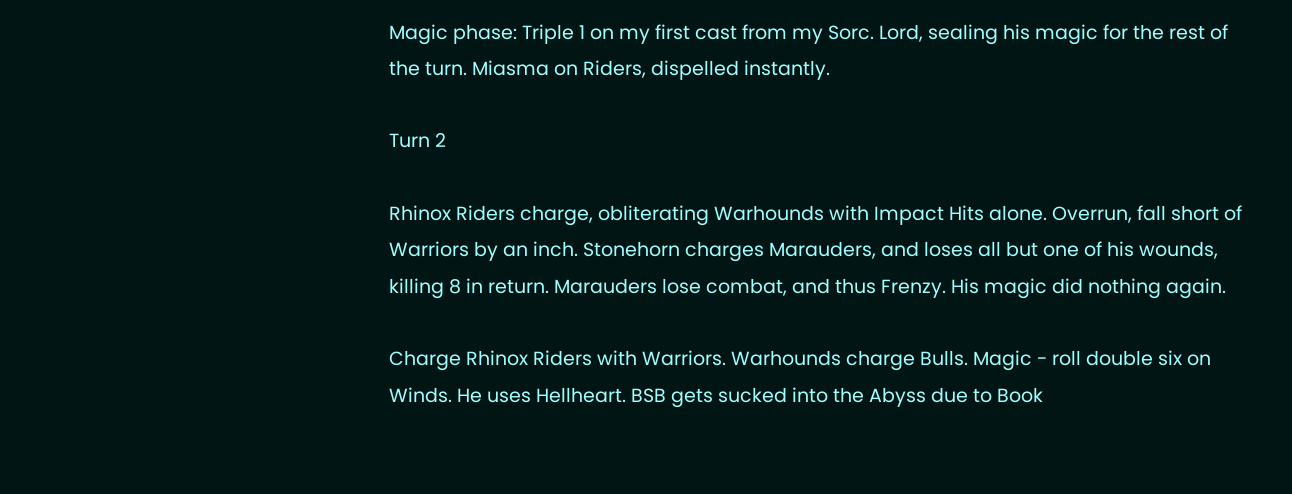Magic phase: Triple 1 on my first cast from my Sorc. Lord, sealing his magic for the rest of the turn. Miasma on Riders, dispelled instantly.

Turn 2

Rhinox Riders charge, obliterating Warhounds with Impact Hits alone. Overrun, fall short of Warriors by an inch. Stonehorn charges Marauders, and loses all but one of his wounds, killing 8 in return. Marauders lose combat, and thus Frenzy. His magic did nothing again.

Charge Rhinox Riders with Warriors. Warhounds charge Bulls. Magic - roll double six on Winds. He uses Hellheart. BSB gets sucked into the Abyss due to Book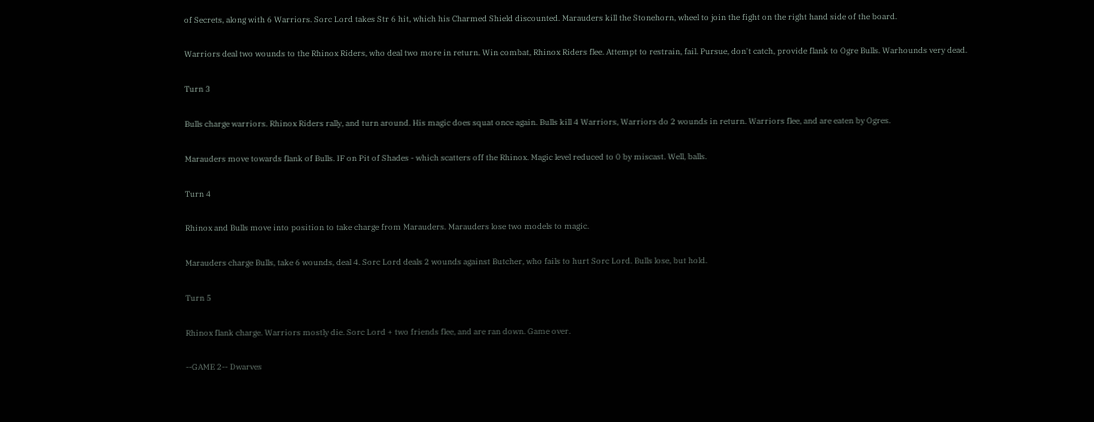of Secrets, along with 6 Warriors. Sorc Lord takes Str 6 hit, which his Charmed Shield discounted. Marauders kill the Stonehorn, wheel to join the fight on the right hand side of the board.

Warriors deal two wounds to the Rhinox Riders, who deal two more in return. Win combat, Rhinox Riders flee. Attempt to restrain, fail. Pursue, don't catch, provide flank to Ogre Bulls. Warhounds very dead.

Turn 3

Bulls charge warriors. Rhinox Riders rally, and turn around. His magic does squat once again. Bulls kill 4 Warriors, Warriors do 2 wounds in return. Warriors flee, and are eaten by Ogres.

Marauders move towards flank of Bulls. IF on Pit of Shades - which scatters off the Rhinox. Magic level reduced to 0 by miscast. Well, balls.

Turn 4

Rhinox and Bulls move into position to take charge from Marauders. Marauders lose two models to magic.

Marauders charge Bulls, take 6 wounds, deal 4. Sorc Lord deals 2 wounds against Butcher, who fails to hurt Sorc Lord. Bulls lose, but hold.

Turn 5

Rhinox flank charge. Warriors mostly die. Sorc Lord + two friends flee, and are ran down. Game over.

--GAME 2-- Dwarves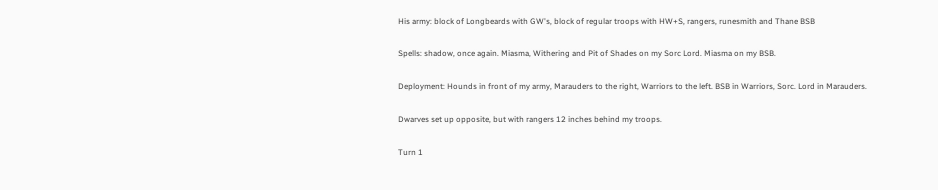His army: block of Longbeards with GW's, block of regular troops with HW+S, rangers, runesmith and Thane BSB

Spells: shadow, once again. Miasma, Withering and Pit of Shades on my Sorc Lord. Miasma on my BSB.

Deployment: Hounds in front of my army, Marauders to the right, Warriors to the left. BSB in Warriors, Sorc. Lord in Marauders.

Dwarves set up opposite, but with rangers 12 inches behind my troops.

Turn 1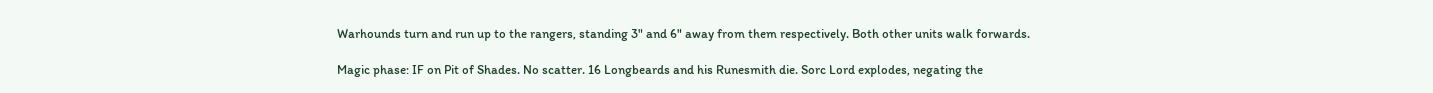Warhounds turn and run up to the rangers, standing 3" and 6" away from them respectively. Both other units walk forwards.

Magic phase: IF on Pit of Shades. No scatter. 16 Longbeards and his Runesmith die. Sorc Lord explodes, negating the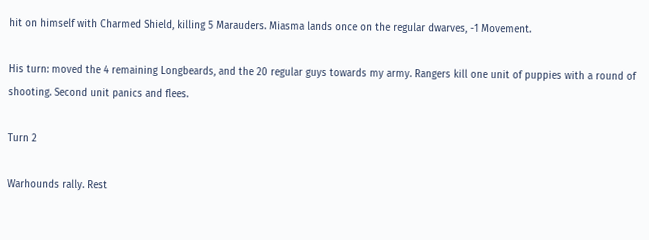hit on himself with Charmed Shield, killing 5 Marauders. Miasma lands once on the regular dwarves, -1 Movement.

His turn: moved the 4 remaining Longbeards, and the 20 regular guys towards my army. Rangers kill one unit of puppies with a round of shooting. Second unit panics and flees.

Turn 2

Warhounds rally. Rest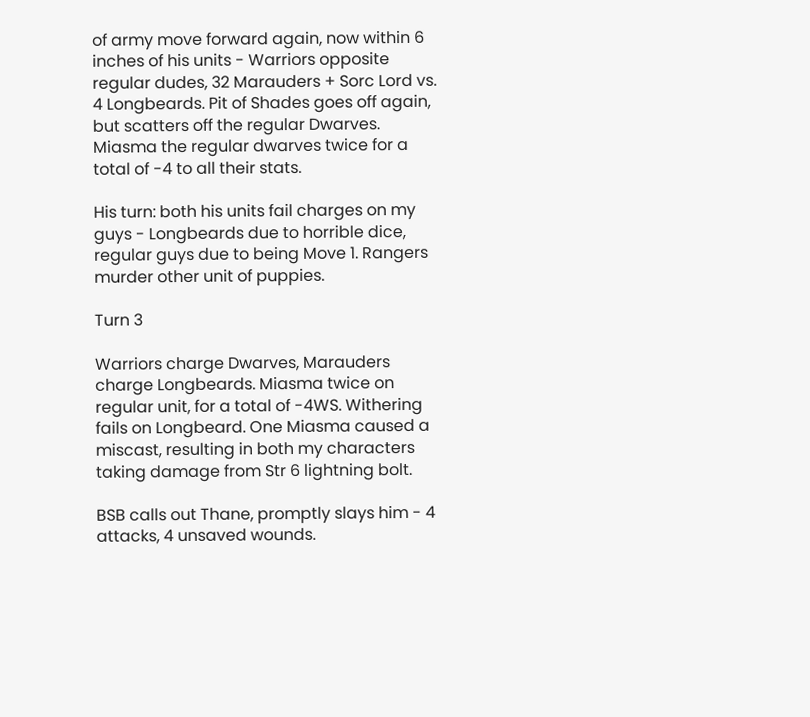of army move forward again, now within 6 inches of his units - Warriors opposite regular dudes, 32 Marauders + Sorc Lord vs. 4 Longbeards. Pit of Shades goes off again, but scatters off the regular Dwarves. Miasma the regular dwarves twice for a total of -4 to all their stats.

His turn: both his units fail charges on my guys - Longbeards due to horrible dice, regular guys due to being Move 1. Rangers murder other unit of puppies.

Turn 3

Warriors charge Dwarves, Marauders charge Longbeards. Miasma twice on regular unit, for a total of -4WS. Withering fails on Longbeard. One Miasma caused a miscast, resulting in both my characters taking damage from Str 6 lightning bolt.

BSB calls out Thane, promptly slays him - 4 attacks, 4 unsaved wounds.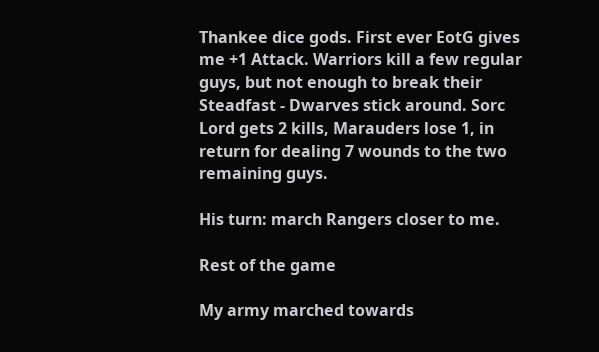Thankee dice gods. First ever EotG gives me +1 Attack. Warriors kill a few regular guys, but not enough to break their Steadfast - Dwarves stick around. Sorc Lord gets 2 kills, Marauders lose 1, in return for dealing 7 wounds to the two remaining guys.

His turn: march Rangers closer to me.

Rest of the game

My army marched towards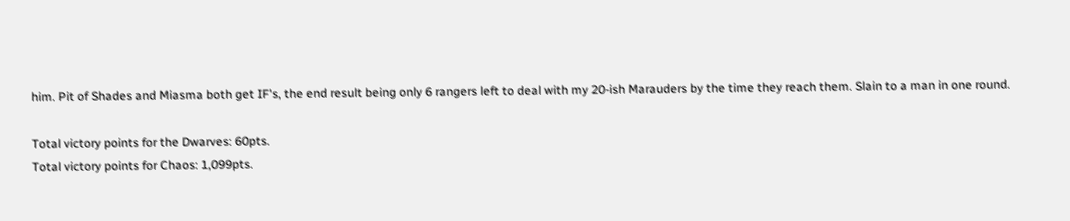him. Pit of Shades and Miasma both get IF's, the end result being only 6 rangers left to deal with my 20-ish Marauders by the time they reach them. Slain to a man in one round.

Total victory points for the Dwarves: 60pts.
Total victory points for Chaos: 1,099pts.